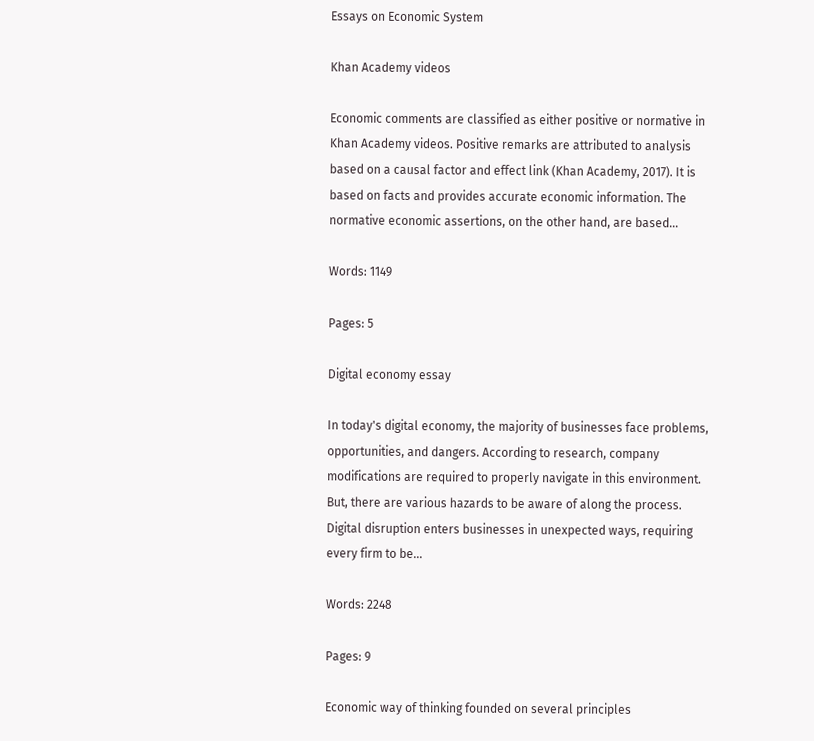Essays on Economic System

Khan Academy videos

Economic comments are classified as either positive or normative in Khan Academy videos. Positive remarks are attributed to analysis based on a causal factor and effect link (Khan Academy, 2017). It is based on facts and provides accurate economic information. The normative economic assertions, on the other hand, are based...

Words: 1149

Pages: 5

Digital economy essay

In today's digital economy, the majority of businesses face problems, opportunities, and dangers. According to research, company modifications are required to properly navigate in this environment. But, there are various hazards to be aware of along the process. Digital disruption enters businesses in unexpected ways, requiring every firm to be...

Words: 2248

Pages: 9

Economic way of thinking founded on several principles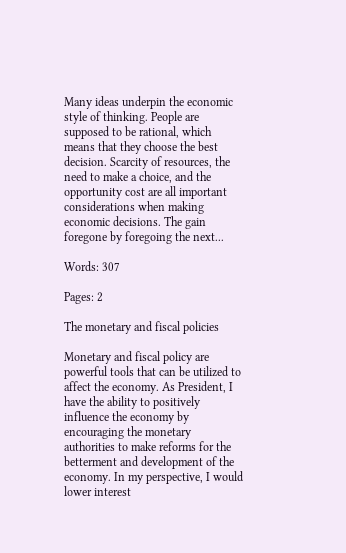Many ideas underpin the economic style of thinking. People are supposed to be rational, which means that they choose the best decision. Scarcity of resources, the need to make a choice, and the opportunity cost are all important considerations when making economic decisions. The gain foregone by foregoing the next...

Words: 307

Pages: 2

The monetary and fiscal policies

Monetary and fiscal policy are powerful tools that can be utilized to affect the economy. As President, I have the ability to positively influence the economy by encouraging the monetary authorities to make reforms for the betterment and development of the economy. In my perspective, I would lower interest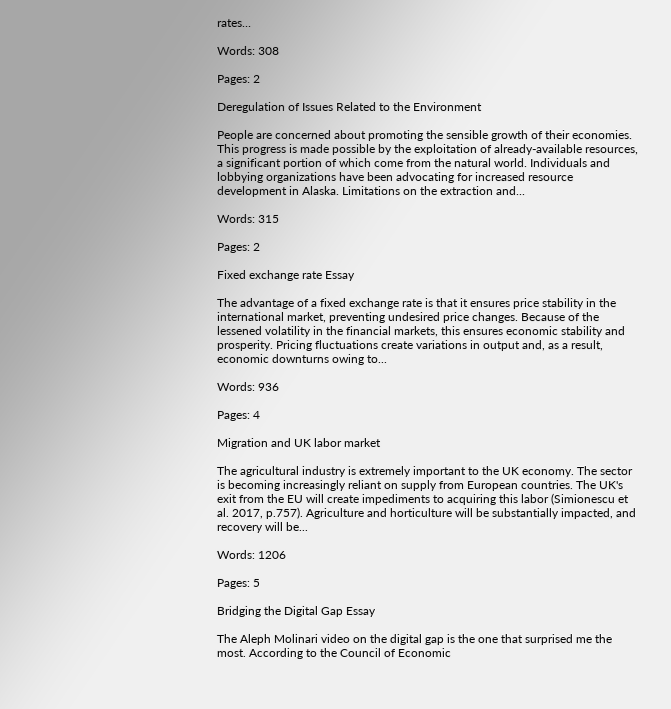rates...

Words: 308

Pages: 2

Deregulation of Issues Related to the Environment

People are concerned about promoting the sensible growth of their economies. This progress is made possible by the exploitation of already-available resources, a significant portion of which come from the natural world. Individuals and lobbying organizations have been advocating for increased resource development in Alaska. Limitations on the extraction and...

Words: 315

Pages: 2

Fixed exchange rate Essay

The advantage of a fixed exchange rate is that it ensures price stability in the international market, preventing undesired price changes. Because of the lessened volatility in the financial markets, this ensures economic stability and prosperity. Pricing fluctuations create variations in output and, as a result, economic downturns owing to...

Words: 936

Pages: 4

Migration and UK labor market

The agricultural industry is extremely important to the UK economy. The sector is becoming increasingly reliant on supply from European countries. The UK's exit from the EU will create impediments to acquiring this labor (Simionescu et al. 2017, p.757). Agriculture and horticulture will be substantially impacted, and recovery will be...

Words: 1206

Pages: 5

Bridging the Digital Gap Essay

The Aleph Molinari video on the digital gap is the one that surprised me the most. According to the Council of Economic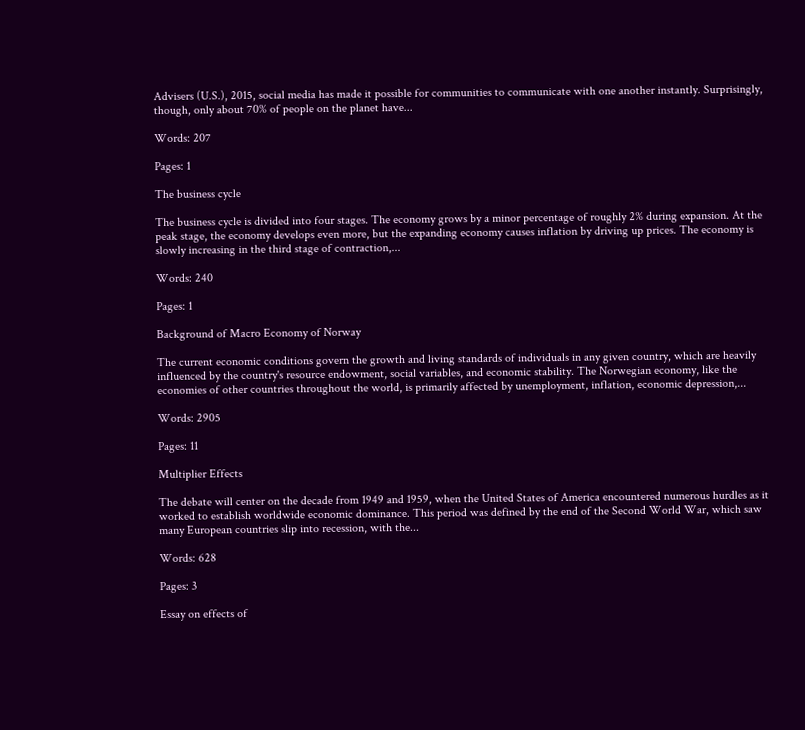Advisers (U.S.), 2015, social media has made it possible for communities to communicate with one another instantly. Surprisingly, though, only about 70% of people on the planet have...

Words: 207

Pages: 1

The business cycle

The business cycle is divided into four stages. The economy grows by a minor percentage of roughly 2% during expansion. At the peak stage, the economy develops even more, but the expanding economy causes inflation by driving up prices. The economy is slowly increasing in the third stage of contraction,...

Words: 240

Pages: 1

Background of Macro Economy of Norway

The current economic conditions govern the growth and living standards of individuals in any given country, which are heavily influenced by the country's resource endowment, social variables, and economic stability. The Norwegian economy, like the economies of other countries throughout the world, is primarily affected by unemployment, inflation, economic depression,...

Words: 2905

Pages: 11

Multiplier Effects

The debate will center on the decade from 1949 and 1959, when the United States of America encountered numerous hurdles as it worked to establish worldwide economic dominance. This period was defined by the end of the Second World War, which saw many European countries slip into recession, with the...

Words: 628

Pages: 3

Essay on effects of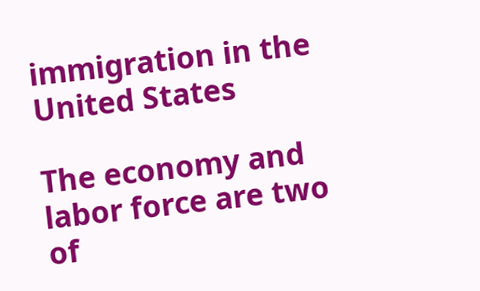immigration in the United States

The economy and labor force are two of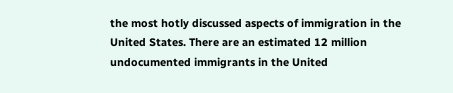the most hotly discussed aspects of immigration in the United States. There are an estimated 12 million undocumented immigrants in the United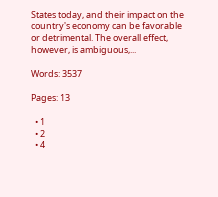States today, and their impact on the country's economy can be favorable or detrimental. The overall effect, however, is ambiguous,...

Words: 3537

Pages: 13

  • 1
  • 2
  • 4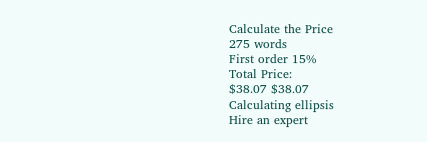Calculate the Price
275 words
First order 15%
Total Price:
$38.07 $38.07
Calculating ellipsis
Hire an expert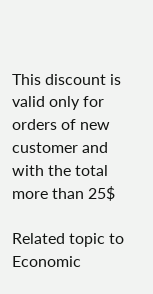This discount is valid only for orders of new customer and with the total more than 25$

Related topic to Economic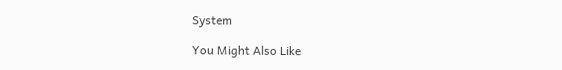System

You Might Also Like